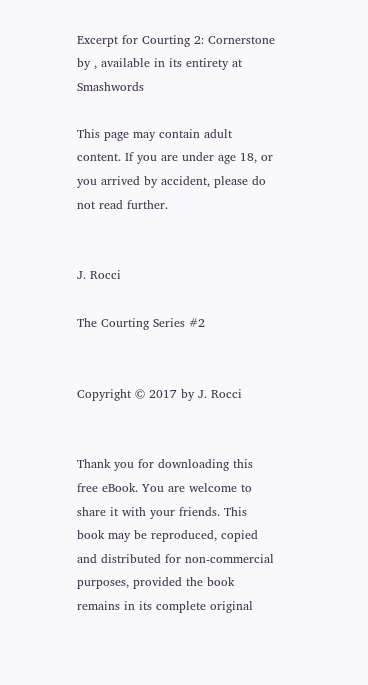Excerpt for Courting 2: Cornerstone by , available in its entirety at Smashwords

This page may contain adult content. If you are under age 18, or you arrived by accident, please do not read further.


J. Rocci

The Courting Series #2


Copyright © 2017 by J. Rocci


Thank you for downloading this free eBook. You are welcome to share it with your friends. This book may be reproduced, copied and distributed for non-commercial purposes, provided the book remains in its complete original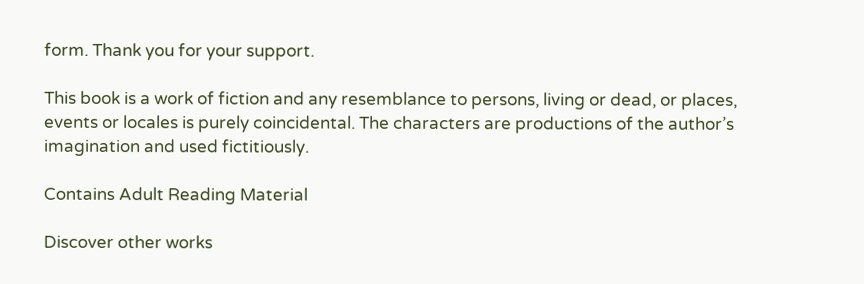form. Thank you for your support.

This book is a work of fiction and any resemblance to persons, living or dead, or places, events or locales is purely coincidental. The characters are productions of the author’s imagination and used fictitiously.

Contains Adult Reading Material

Discover other works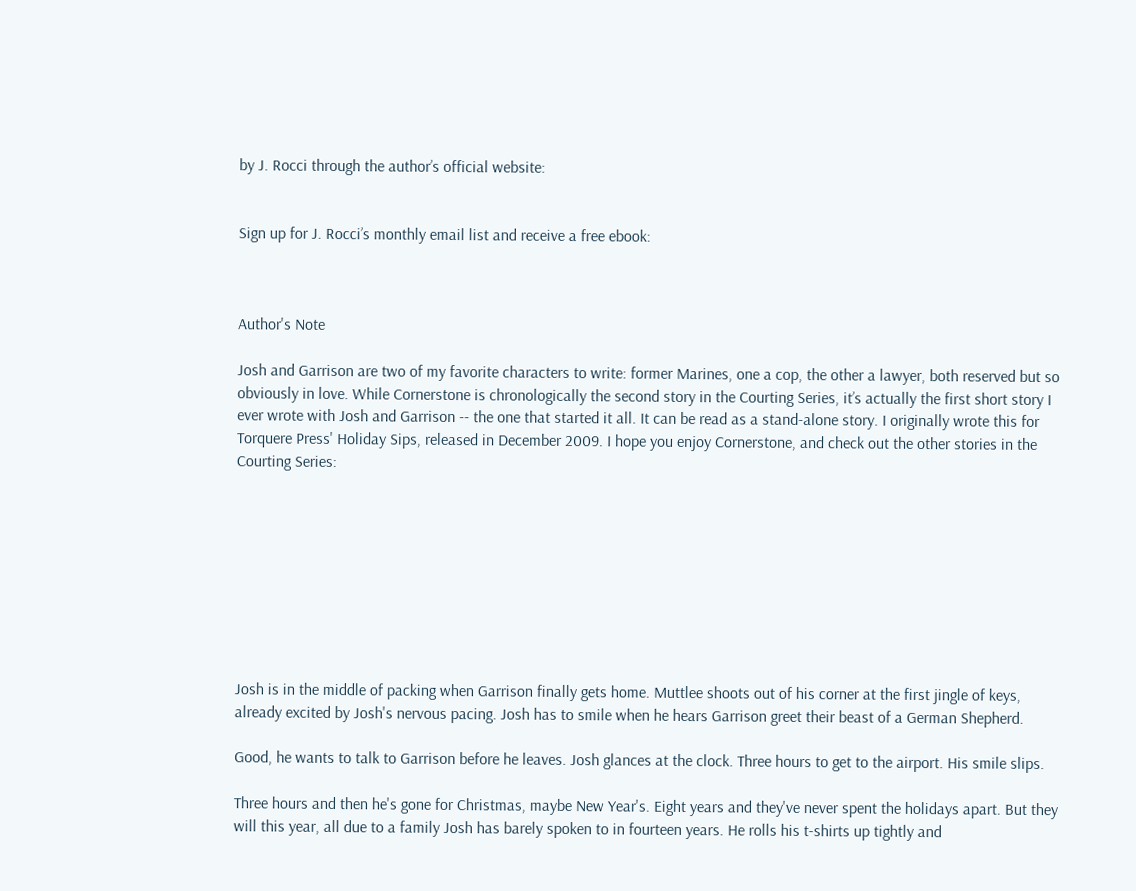by J. Rocci through the author’s official website:


Sign up for J. Rocci’s monthly email list and receive a free ebook:



Author's Note

Josh and Garrison are two of my favorite characters to write: former Marines, one a cop, the other a lawyer, both reserved but so obviously in love. While Cornerstone is chronologically the second story in the Courting Series, it’s actually the first short story I ever wrote with Josh and Garrison -- the one that started it all. It can be read as a stand-alone story. I originally wrote this for Torquere Press' Holiday Sips, released in December 2009. I hope you enjoy Cornerstone, and check out the other stories in the Courting Series:









Josh is in the middle of packing when Garrison finally gets home. Muttlee shoots out of his corner at the first jingle of keys, already excited by Josh's nervous pacing. Josh has to smile when he hears Garrison greet their beast of a German Shepherd.

Good, he wants to talk to Garrison before he leaves. Josh glances at the clock. Three hours to get to the airport. His smile slips.

Three hours and then he's gone for Christmas, maybe New Year's. Eight years and they've never spent the holidays apart. But they will this year, all due to a family Josh has barely spoken to in fourteen years. He rolls his t-shirts up tightly and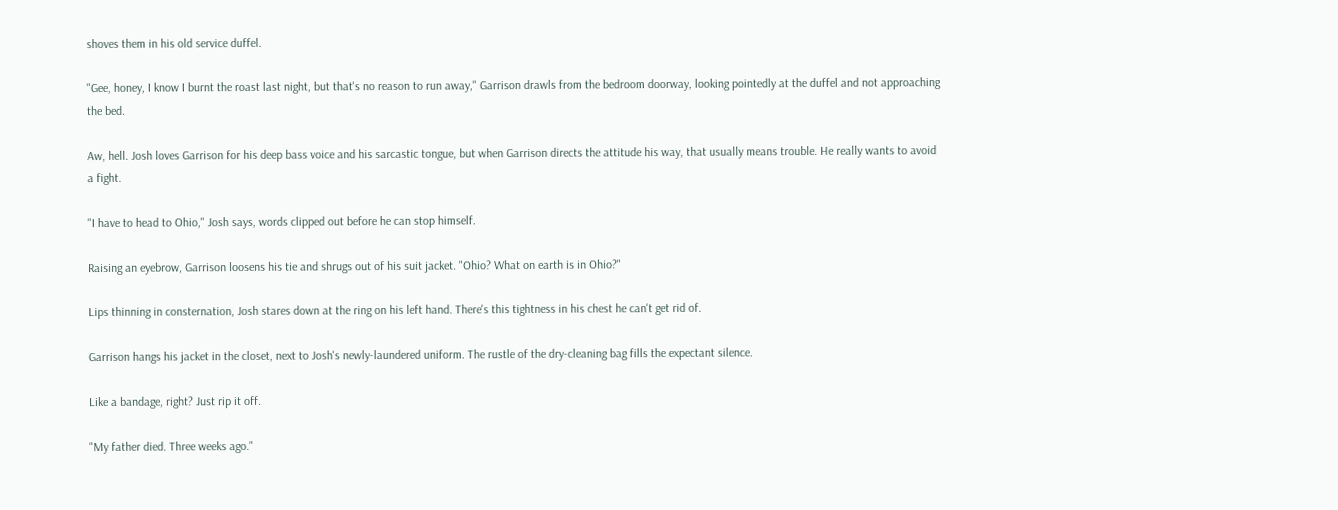shoves them in his old service duffel.

"Gee, honey, I know I burnt the roast last night, but that's no reason to run away," Garrison drawls from the bedroom doorway, looking pointedly at the duffel and not approaching the bed.

Aw, hell. Josh loves Garrison for his deep bass voice and his sarcastic tongue, but when Garrison directs the attitude his way, that usually means trouble. He really wants to avoid a fight.

"I have to head to Ohio," Josh says, words clipped out before he can stop himself.

Raising an eyebrow, Garrison loosens his tie and shrugs out of his suit jacket. "Ohio? What on earth is in Ohio?"

Lips thinning in consternation, Josh stares down at the ring on his left hand. There's this tightness in his chest he can't get rid of.

Garrison hangs his jacket in the closet, next to Josh's newly-laundered uniform. The rustle of the dry-cleaning bag fills the expectant silence.

Like a bandage, right? Just rip it off.

"My father died. Three weeks ago."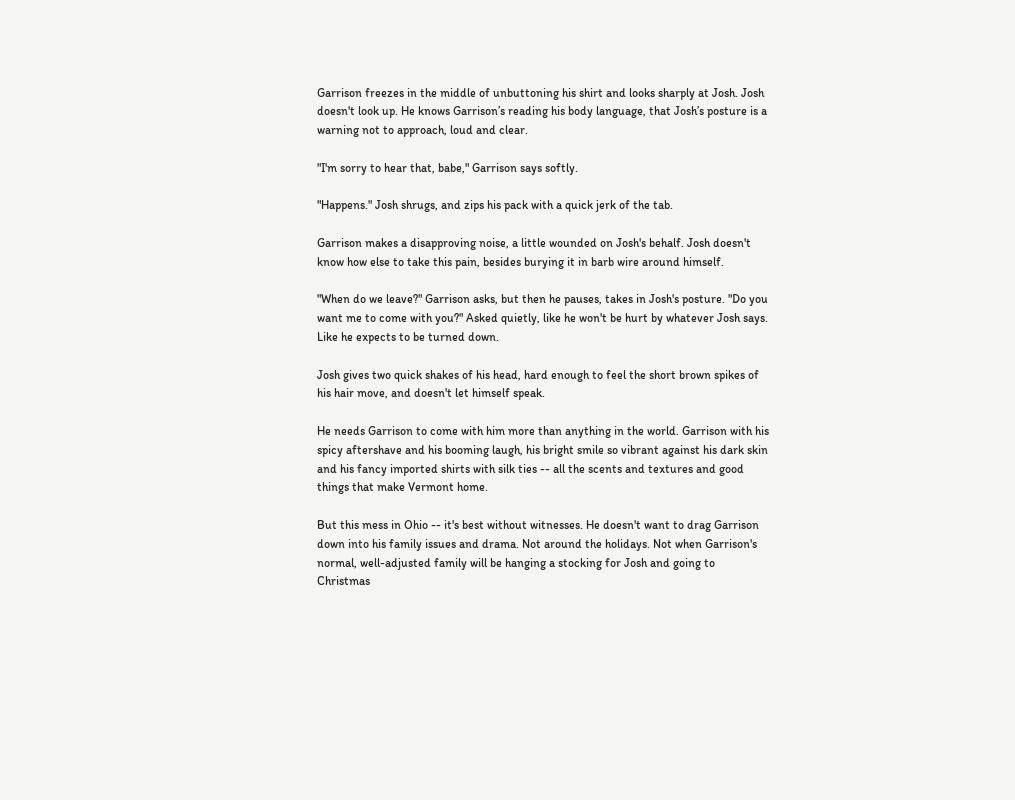Garrison freezes in the middle of unbuttoning his shirt and looks sharply at Josh. Josh doesn't look up. He knows Garrison’s reading his body language, that Josh’s posture is a warning not to approach, loud and clear.

"I'm sorry to hear that, babe," Garrison says softly.

"Happens." Josh shrugs, and zips his pack with a quick jerk of the tab.

Garrison makes a disapproving noise, a little wounded on Josh's behalf. Josh doesn't know how else to take this pain, besides burying it in barb wire around himself.

"When do we leave?" Garrison asks, but then he pauses, takes in Josh's posture. "Do you want me to come with you?" Asked quietly, like he won't be hurt by whatever Josh says. Like he expects to be turned down.

Josh gives two quick shakes of his head, hard enough to feel the short brown spikes of his hair move, and doesn't let himself speak.

He needs Garrison to come with him more than anything in the world. Garrison with his spicy aftershave and his booming laugh, his bright smile so vibrant against his dark skin and his fancy imported shirts with silk ties -- all the scents and textures and good things that make Vermont home.

But this mess in Ohio -- it's best without witnesses. He doesn't want to drag Garrison down into his family issues and drama. Not around the holidays. Not when Garrison's normal, well-adjusted family will be hanging a stocking for Josh and going to Christmas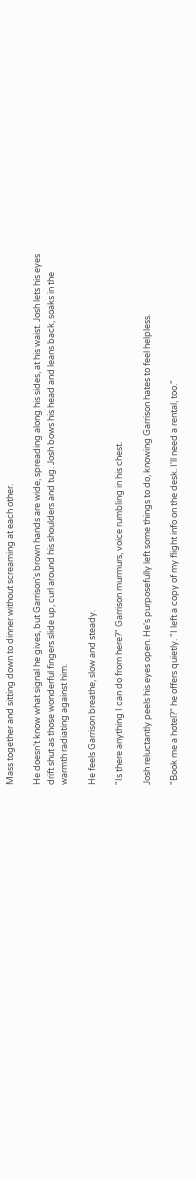Mass together and sitting down to dinner without screaming at each other.

He doesn't know what signal he gives, but Garrison's brown hands are wide, spreading along his sides, at his waist. Josh lets his eyes drift shut as those wonderful fingers slide up, curl around his shoulders and tug. Josh bows his head and leans back, soaks in the warmth radiating against him.

He feels Garrison breathe, slow and steady.

"Is there anything I can do from here?" Garrison murmurs, voice rumbling in his chest.

Josh reluctantly peels his eyes open. He's purposefully left some things to do, knowing Garrison hates to feel helpless.

"Book me a hotel?" he offers quietly. "I left a copy of my flight info on the desk. I'll need a rental, too."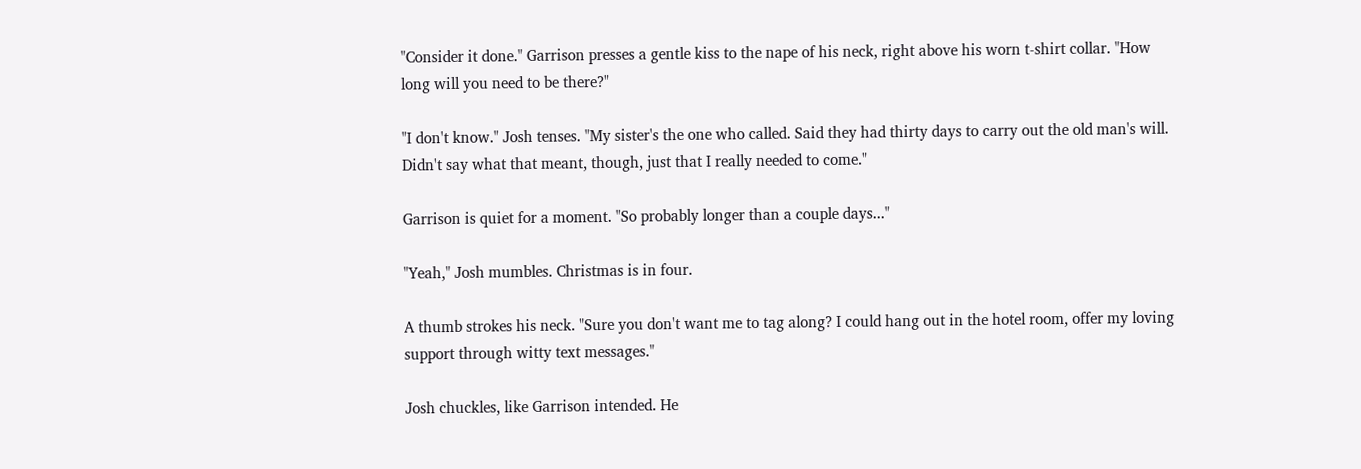"Consider it done." Garrison presses a gentle kiss to the nape of his neck, right above his worn t-shirt collar. "How long will you need to be there?"

"I don't know." Josh tenses. "My sister's the one who called. Said they had thirty days to carry out the old man's will. Didn't say what that meant, though, just that I really needed to come."

Garrison is quiet for a moment. "So probably longer than a couple days..."

"Yeah," Josh mumbles. Christmas is in four.

A thumb strokes his neck. "Sure you don't want me to tag along? I could hang out in the hotel room, offer my loving support through witty text messages."

Josh chuckles, like Garrison intended. He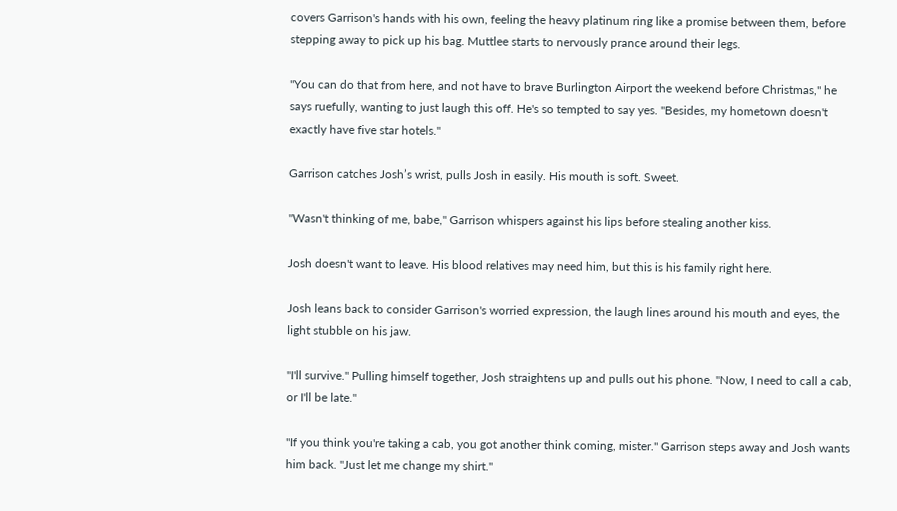covers Garrison's hands with his own, feeling the heavy platinum ring like a promise between them, before stepping away to pick up his bag. Muttlee starts to nervously prance around their legs.

"You can do that from here, and not have to brave Burlington Airport the weekend before Christmas," he says ruefully, wanting to just laugh this off. He's so tempted to say yes. "Besides, my hometown doesn't exactly have five star hotels."

Garrison catches Josh’s wrist, pulls Josh in easily. His mouth is soft. Sweet.

"Wasn't thinking of me, babe," Garrison whispers against his lips before stealing another kiss.

Josh doesn't want to leave. His blood relatives may need him, but this is his family right here.

Josh leans back to consider Garrison's worried expression, the laugh lines around his mouth and eyes, the light stubble on his jaw.

"I'll survive." Pulling himself together, Josh straightens up and pulls out his phone. "Now, I need to call a cab, or I'll be late."

"If you think you're taking a cab, you got another think coming, mister." Garrison steps away and Josh wants him back. "Just let me change my shirt."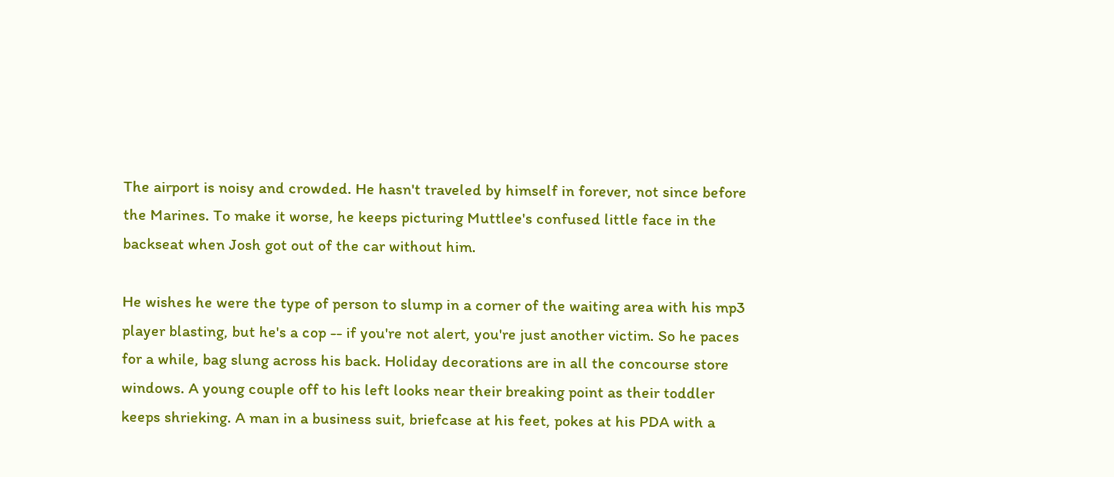The airport is noisy and crowded. He hasn't traveled by himself in forever, not since before the Marines. To make it worse, he keeps picturing Muttlee's confused little face in the backseat when Josh got out of the car without him.

He wishes he were the type of person to slump in a corner of the waiting area with his mp3 player blasting, but he's a cop -- if you're not alert, you're just another victim. So he paces for a while, bag slung across his back. Holiday decorations are in all the concourse store windows. A young couple off to his left looks near their breaking point as their toddler keeps shrieking. A man in a business suit, briefcase at his feet, pokes at his PDA with a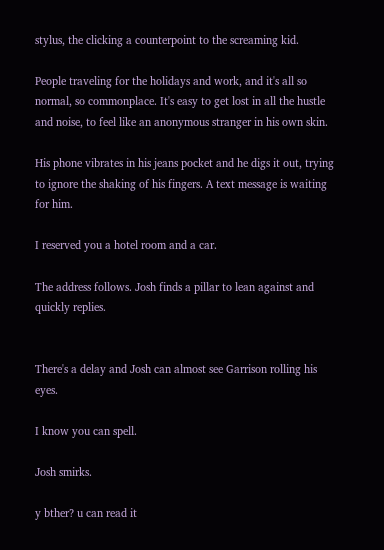stylus, the clicking a counterpoint to the screaming kid.

People traveling for the holidays and work, and it's all so normal, so commonplace. It's easy to get lost in all the hustle and noise, to feel like an anonymous stranger in his own skin.

His phone vibrates in his jeans pocket and he digs it out, trying to ignore the shaking of his fingers. A text message is waiting for him.

I reserved you a hotel room and a car.

The address follows. Josh finds a pillar to lean against and quickly replies.


There's a delay and Josh can almost see Garrison rolling his eyes.

I know you can spell.

Josh smirks.

y bther? u can read it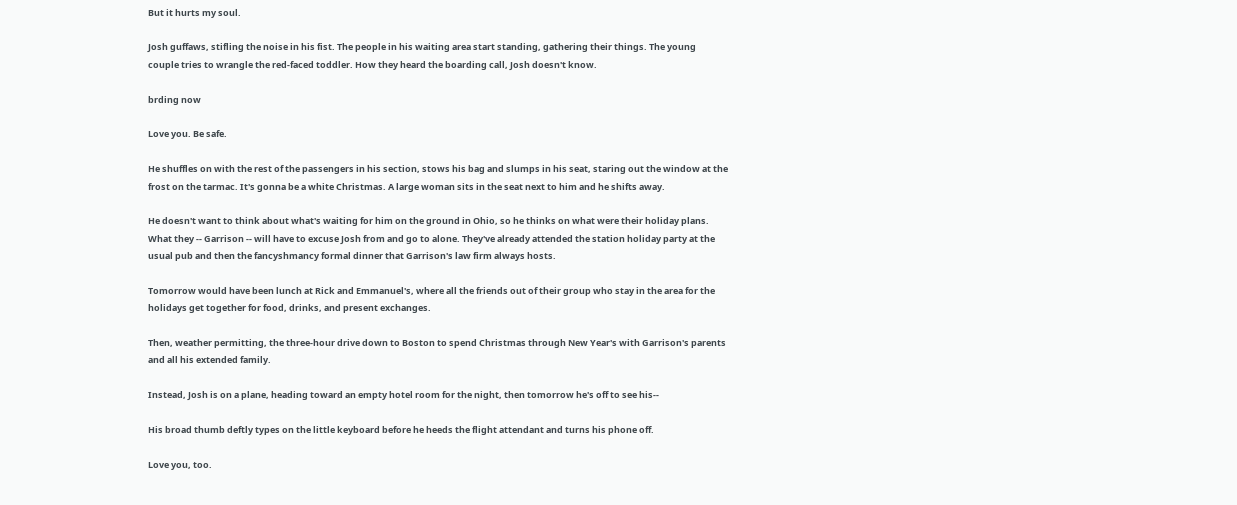But it hurts my soul.

Josh guffaws, stifling the noise in his fist. The people in his waiting area start standing, gathering their things. The young couple tries to wrangle the red-faced toddler. How they heard the boarding call, Josh doesn't know.

brding now

Love you. Be safe.

He shuffles on with the rest of the passengers in his section, stows his bag and slumps in his seat, staring out the window at the frost on the tarmac. It's gonna be a white Christmas. A large woman sits in the seat next to him and he shifts away.

He doesn't want to think about what's waiting for him on the ground in Ohio, so he thinks on what were their holiday plans. What they -- Garrison -- will have to excuse Josh from and go to alone. They've already attended the station holiday party at the usual pub and then the fancyshmancy formal dinner that Garrison's law firm always hosts.

Tomorrow would have been lunch at Rick and Emmanuel's, where all the friends out of their group who stay in the area for the holidays get together for food, drinks, and present exchanges.

Then, weather permitting, the three-hour drive down to Boston to spend Christmas through New Year's with Garrison's parents and all his extended family.

Instead, Josh is on a plane, heading toward an empty hotel room for the night, then tomorrow he's off to see his--

His broad thumb deftly types on the little keyboard before he heeds the flight attendant and turns his phone off.

Love you, too.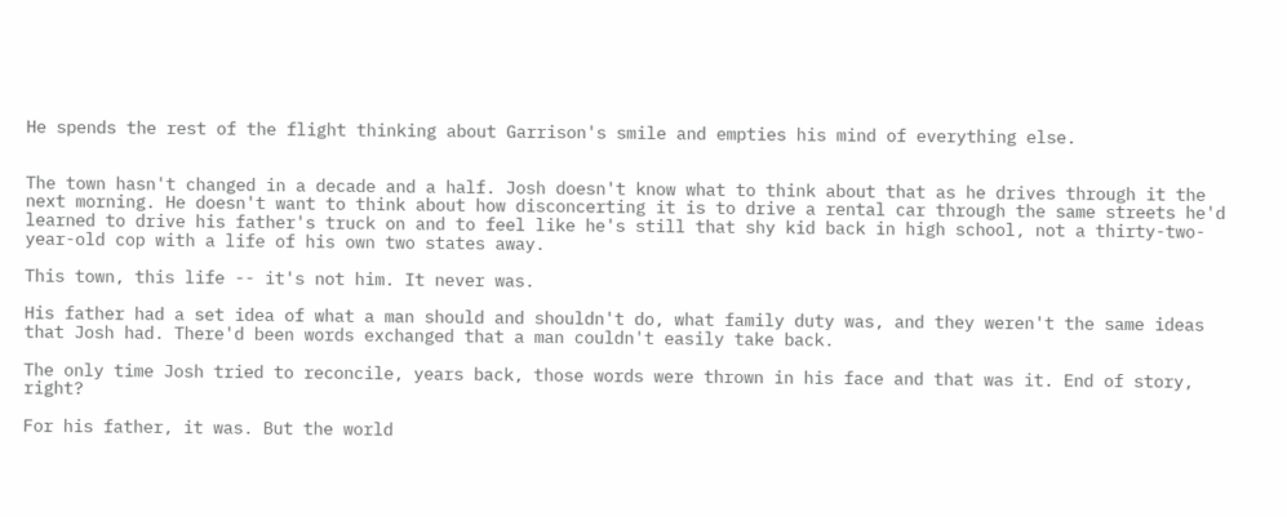He spends the rest of the flight thinking about Garrison's smile and empties his mind of everything else.


The town hasn't changed in a decade and a half. Josh doesn't know what to think about that as he drives through it the next morning. He doesn't want to think about how disconcerting it is to drive a rental car through the same streets he'd learned to drive his father's truck on and to feel like he's still that shy kid back in high school, not a thirty-two-year-old cop with a life of his own two states away.

This town, this life -- it's not him. It never was.

His father had a set idea of what a man should and shouldn't do, what family duty was, and they weren't the same ideas that Josh had. There'd been words exchanged that a man couldn't easily take back.

The only time Josh tried to reconcile, years back, those words were thrown in his face and that was it. End of story, right?

For his father, it was. But the world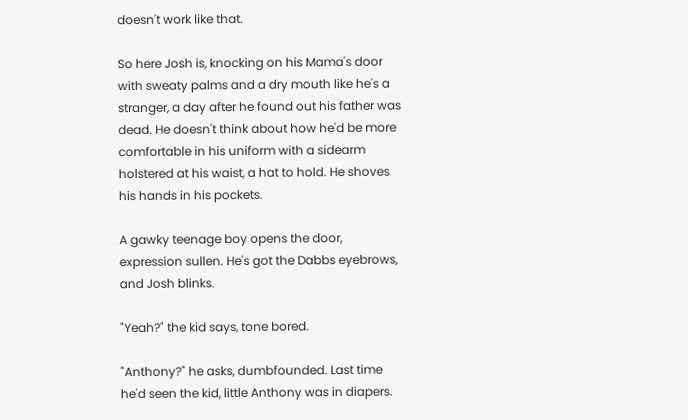doesn't work like that.

So here Josh is, knocking on his Mama's door with sweaty palms and a dry mouth like he's a stranger, a day after he found out his father was dead. He doesn't think about how he'd be more comfortable in his uniform with a sidearm holstered at his waist, a hat to hold. He shoves his hands in his pockets.

A gawky teenage boy opens the door, expression sullen. He's got the Dabbs eyebrows, and Josh blinks.

"Yeah?" the kid says, tone bored.

"Anthony?" he asks, dumbfounded. Last time he'd seen the kid, little Anthony was in diapers.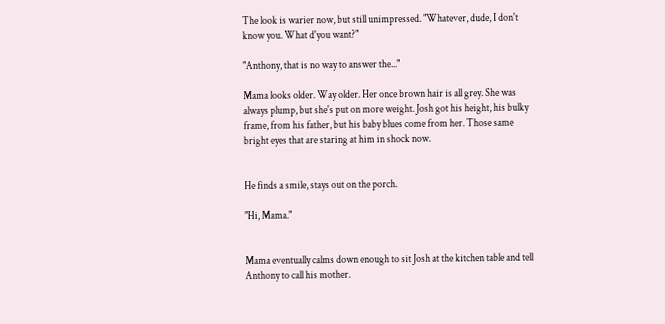The look is warier now, but still unimpressed. "Whatever, dude, I don't know you. What d'you want?"

"Anthony, that is no way to answer the..."

Mama looks older. Way older. Her once brown hair is all grey. She was always plump, but she's put on more weight. Josh got his height, his bulky frame, from his father, but his baby blues come from her. Those same bright eyes that are staring at him in shock now.


He finds a smile, stays out on the porch.

"Hi, Mama."


Mama eventually calms down enough to sit Josh at the kitchen table and tell Anthony to call his mother.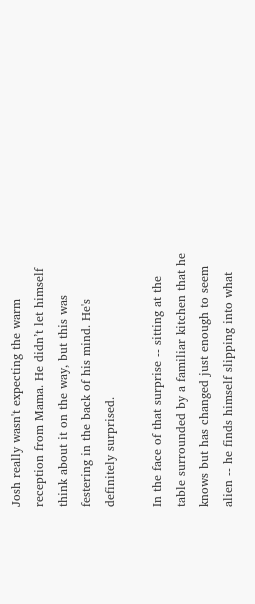Josh really wasn't expecting the warm reception from Mama. He didn’t let himself think about it on the way, but this was festering in the back of his mind. He's definitely surprised.

In the face of that surprise -- sitting at the table surrounded by a familiar kitchen that he knows but has changed just enough to seem alien -- he finds himself slipping into what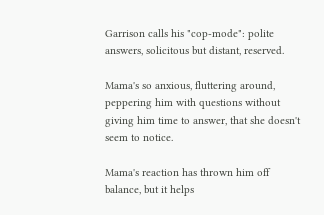Garrison calls his "cop-mode": polite answers, solicitous but distant, reserved.

Mama's so anxious, fluttering around, peppering him with questions without giving him time to answer, that she doesn't seem to notice.

Mama's reaction has thrown him off balance, but it helps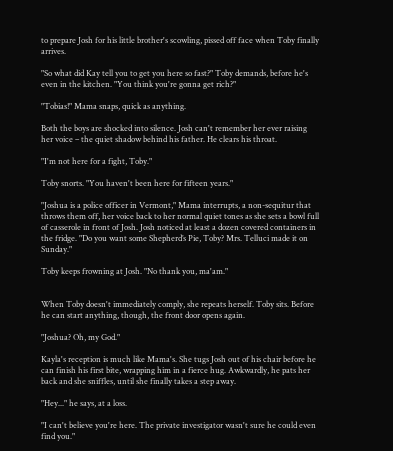to prepare Josh for his little brother's scowling, pissed off face when Toby finally arrives.

"So what did Kay tell you to get you here so fast?" Toby demands, before he's even in the kitchen. "You think you're gonna get rich?"

"Tobias!" Mama snaps, quick as anything.

Both the boys are shocked into silence. Josh can't remember her ever raising her voice – the quiet shadow behind his father. He clears his throat.

"I'm not here for a fight, Toby."

Toby snorts. "You haven't been here for fifteen years."

"Joshua is a police officer in Vermont," Mama interrupts, a non-sequitur that throws them off, her voice back to her normal quiet tones as she sets a bowl full of casserole in front of Josh. Josh noticed at least a dozen covered containers in the fridge. "Do you want some Shepherd’s Pie, Toby? Mrs. Telluci made it on Sunday."

Toby keeps frowning at Josh. "No thank you, ma'am."


When Toby doesn't immediately comply, she repeats herself. Toby sits. Before he can start anything, though, the front door opens again.

"Joshua? Oh, my God."

Kayla's reception is much like Mama's. She tugs Josh out of his chair before he can finish his first bite, wrapping him in a fierce hug. Awkwardly, he pats her back and she sniffles, until she finally takes a step away.

"Hey..." he says, at a loss.

"I can't believe you're here. The private investigator wasn't sure he could even find you."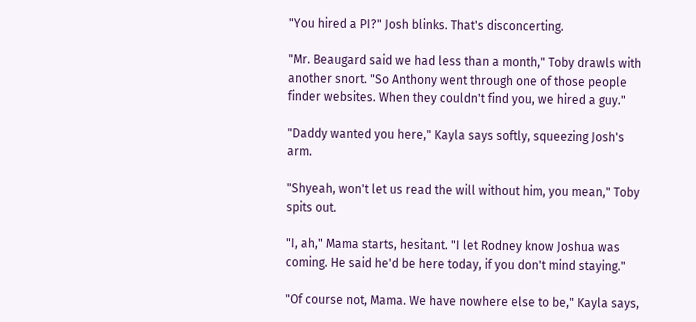"You hired a PI?" Josh blinks. That's disconcerting.

"Mr. Beaugard said we had less than a month," Toby drawls with another snort. "So Anthony went through one of those people finder websites. When they couldn't find you, we hired a guy."

"Daddy wanted you here," Kayla says softly, squeezing Josh's arm.

"Shyeah, won't let us read the will without him, you mean," Toby spits out.

"I, ah," Mama starts, hesitant. "I let Rodney know Joshua was coming. He said he'd be here today, if you don't mind staying."

"Of course not, Mama. We have nowhere else to be," Kayla says,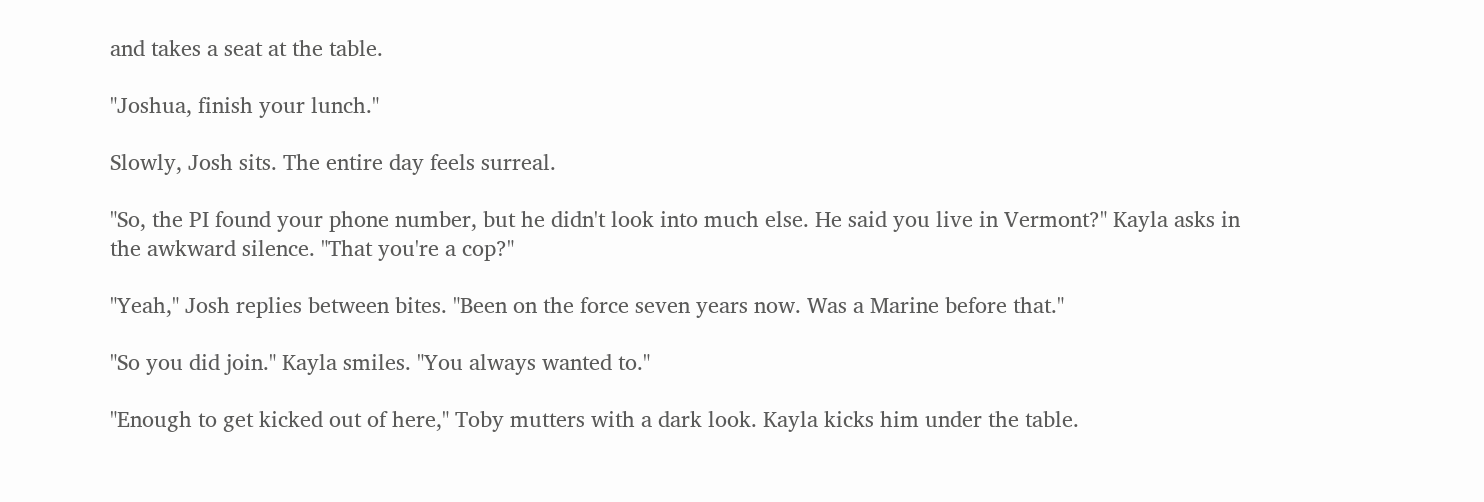and takes a seat at the table.

"Joshua, finish your lunch."

Slowly, Josh sits. The entire day feels surreal.

"So, the PI found your phone number, but he didn't look into much else. He said you live in Vermont?" Kayla asks in the awkward silence. "That you're a cop?"

"Yeah," Josh replies between bites. "Been on the force seven years now. Was a Marine before that."

"So you did join." Kayla smiles. "You always wanted to."

"Enough to get kicked out of here," Toby mutters with a dark look. Kayla kicks him under the table.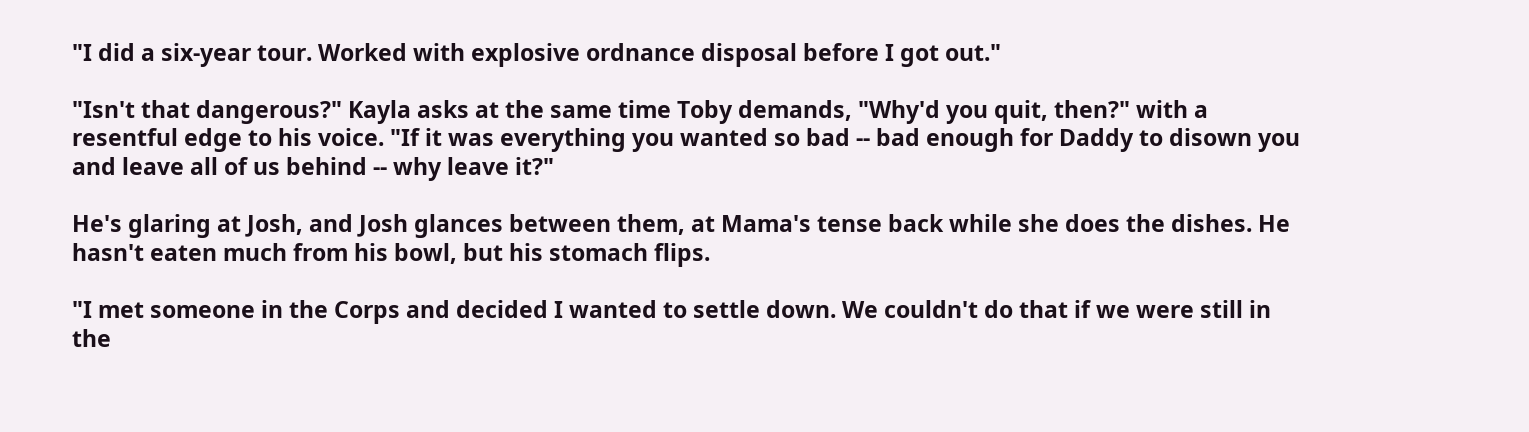"I did a six-year tour. Worked with explosive ordnance disposal before I got out."

"Isn't that dangerous?" Kayla asks at the same time Toby demands, "Why'd you quit, then?" with a resentful edge to his voice. "If it was everything you wanted so bad -- bad enough for Daddy to disown you and leave all of us behind -- why leave it?"

He's glaring at Josh, and Josh glances between them, at Mama's tense back while she does the dishes. He hasn't eaten much from his bowl, but his stomach flips.

"I met someone in the Corps and decided I wanted to settle down. We couldn't do that if we were still in the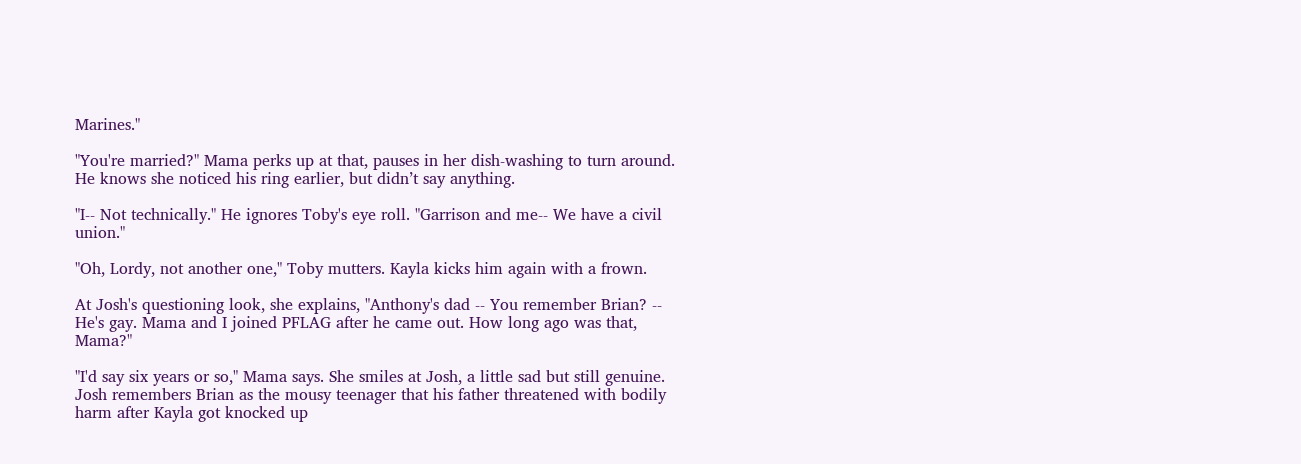Marines."

"You're married?" Mama perks up at that, pauses in her dish-washing to turn around. He knows she noticed his ring earlier, but didn’t say anything.

"I-- Not technically." He ignores Toby's eye roll. "Garrison and me-- We have a civil union."

"Oh, Lordy, not another one," Toby mutters. Kayla kicks him again with a frown.

At Josh's questioning look, she explains, "Anthony's dad -- You remember Brian? -- He's gay. Mama and I joined PFLAG after he came out. How long ago was that, Mama?"

"I'd say six years or so," Mama says. She smiles at Josh, a little sad but still genuine. Josh remembers Brian as the mousy teenager that his father threatened with bodily harm after Kayla got knocked up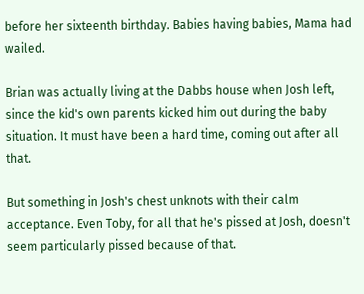before her sixteenth birthday. Babies having babies, Mama had wailed.

Brian was actually living at the Dabbs house when Josh left, since the kid's own parents kicked him out during the baby situation. It must have been a hard time, coming out after all that.

But something in Josh's chest unknots with their calm acceptance. Even Toby, for all that he's pissed at Josh, doesn't seem particularly pissed because of that.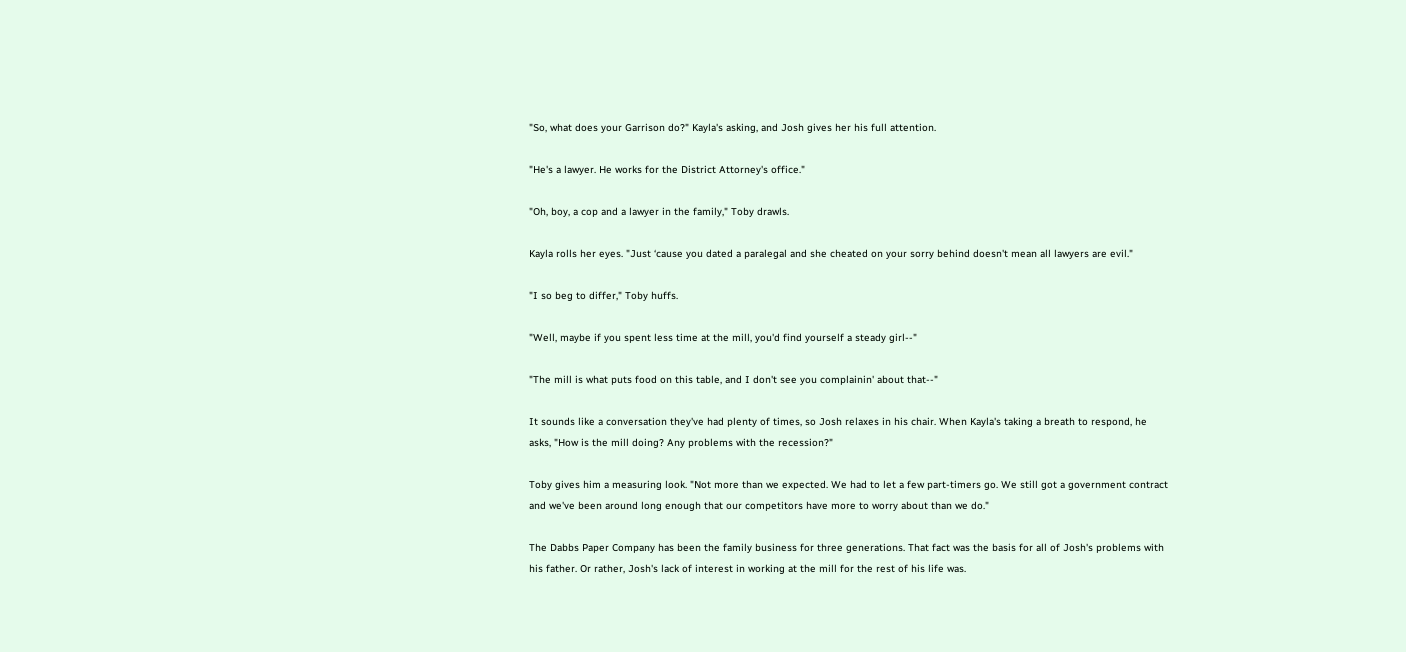"So, what does your Garrison do?" Kayla's asking, and Josh gives her his full attention.

"He's a lawyer. He works for the District Attorney's office."

"Oh, boy, a cop and a lawyer in the family," Toby drawls.

Kayla rolls her eyes. "Just ‘cause you dated a paralegal and she cheated on your sorry behind doesn't mean all lawyers are evil."

"I so beg to differ," Toby huffs.

"Well, maybe if you spent less time at the mill, you'd find yourself a steady girl--"

"The mill is what puts food on this table, and I don't see you complainin' about that--"

It sounds like a conversation they've had plenty of times, so Josh relaxes in his chair. When Kayla's taking a breath to respond, he asks, "How is the mill doing? Any problems with the recession?"

Toby gives him a measuring look. "Not more than we expected. We had to let a few part-timers go. We still got a government contract and we've been around long enough that our competitors have more to worry about than we do."

The Dabbs Paper Company has been the family business for three generations. That fact was the basis for all of Josh's problems with his father. Or rather, Josh's lack of interest in working at the mill for the rest of his life was.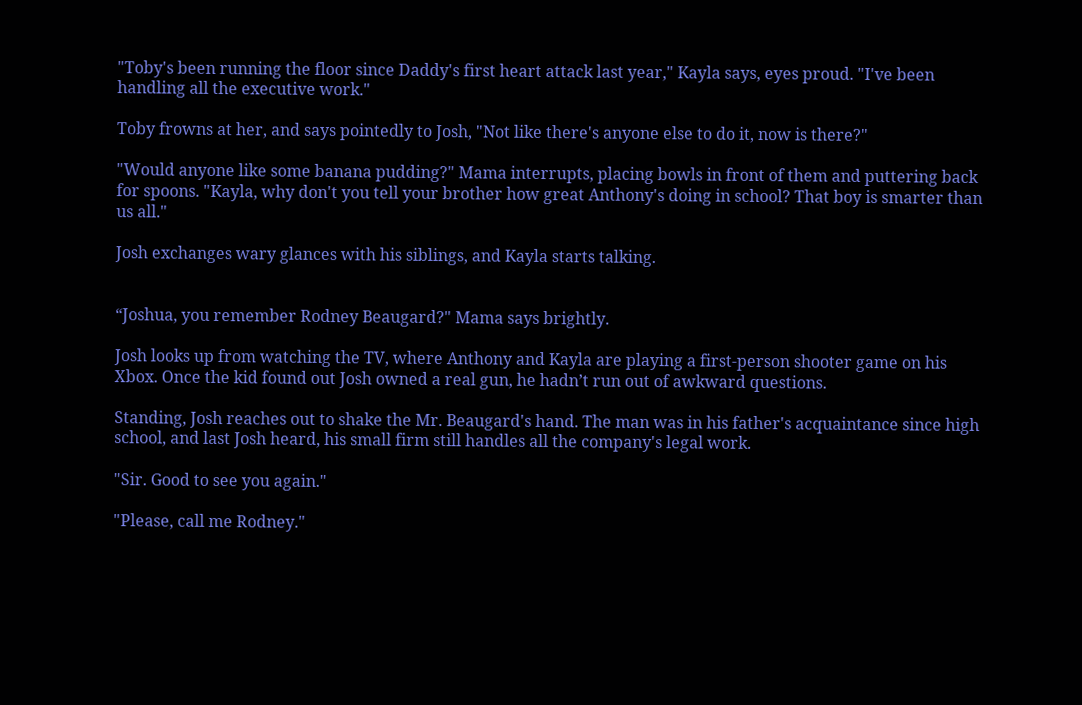"Toby's been running the floor since Daddy's first heart attack last year," Kayla says, eyes proud. "I've been handling all the executive work."

Toby frowns at her, and says pointedly to Josh, "Not like there's anyone else to do it, now is there?"

"Would anyone like some banana pudding?" Mama interrupts, placing bowls in front of them and puttering back for spoons. "Kayla, why don't you tell your brother how great Anthony's doing in school? That boy is smarter than us all."

Josh exchanges wary glances with his siblings, and Kayla starts talking.


“Joshua, you remember Rodney Beaugard?" Mama says brightly.

Josh looks up from watching the TV, where Anthony and Kayla are playing a first-person shooter game on his Xbox. Once the kid found out Josh owned a real gun, he hadn’t run out of awkward questions.

Standing, Josh reaches out to shake the Mr. Beaugard's hand. The man was in his father's acquaintance since high school, and last Josh heard, his small firm still handles all the company's legal work.

"Sir. Good to see you again."

"Please, call me Rodney."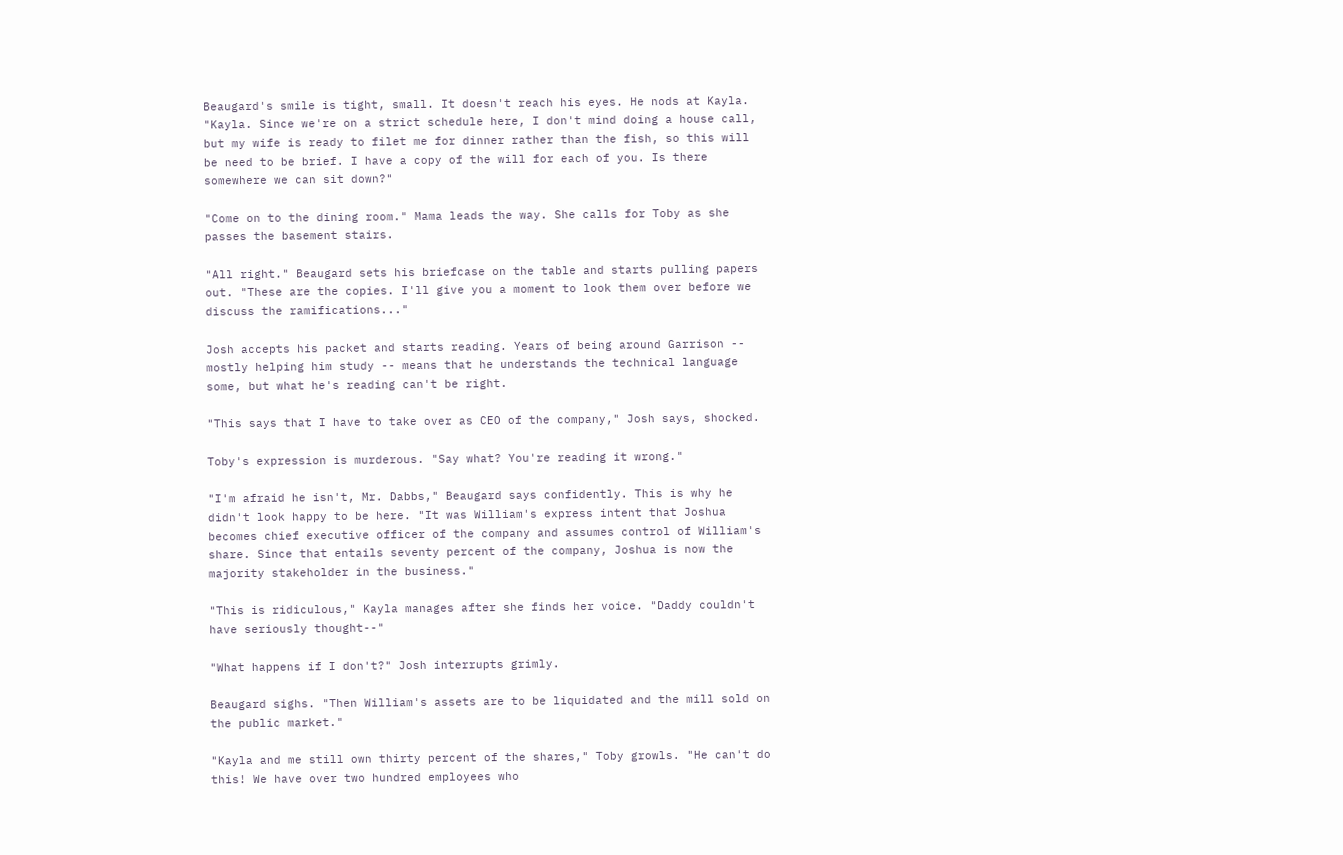Beaugard's smile is tight, small. It doesn't reach his eyes. He nods at Kayla. "Kayla. Since we're on a strict schedule here, I don't mind doing a house call, but my wife is ready to filet me for dinner rather than the fish, so this will be need to be brief. I have a copy of the will for each of you. Is there somewhere we can sit down?"

"Come on to the dining room." Mama leads the way. She calls for Toby as she passes the basement stairs.

"All right." Beaugard sets his briefcase on the table and starts pulling papers out. "These are the copies. I'll give you a moment to look them over before we discuss the ramifications..."

Josh accepts his packet and starts reading. Years of being around Garrison -- mostly helping him study -- means that he understands the technical language some, but what he's reading can't be right.

"This says that I have to take over as CEO of the company," Josh says, shocked.

Toby's expression is murderous. "Say what? You're reading it wrong."

"I'm afraid he isn't, Mr. Dabbs," Beaugard says confidently. This is why he didn't look happy to be here. "It was William's express intent that Joshua becomes chief executive officer of the company and assumes control of William's share. Since that entails seventy percent of the company, Joshua is now the majority stakeholder in the business."

"This is ridiculous," Kayla manages after she finds her voice. "Daddy couldn't have seriously thought--"

"What happens if I don't?" Josh interrupts grimly.

Beaugard sighs. "Then William's assets are to be liquidated and the mill sold on the public market."

"Kayla and me still own thirty percent of the shares," Toby growls. "He can't do this! We have over two hundred employees who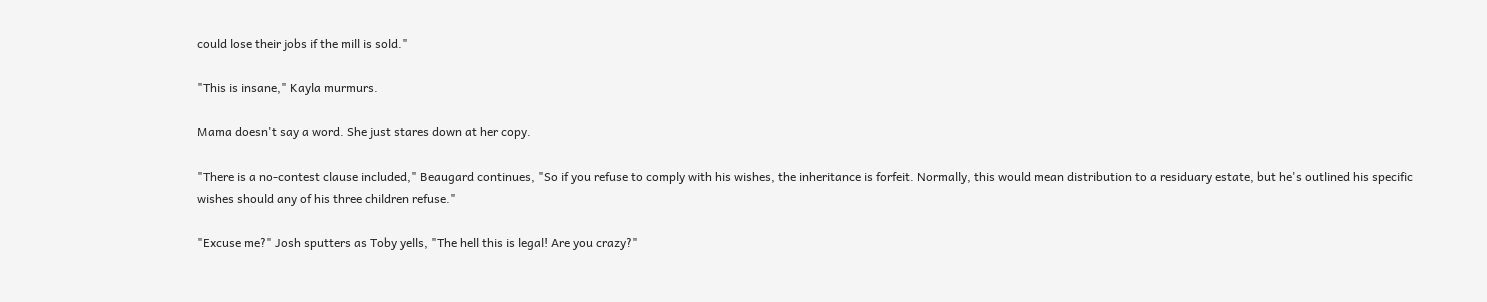could lose their jobs if the mill is sold."

"This is insane," Kayla murmurs.

Mama doesn't say a word. She just stares down at her copy.

"There is a no-contest clause included," Beaugard continues, "So if you refuse to comply with his wishes, the inheritance is forfeit. Normally, this would mean distribution to a residuary estate, but he's outlined his specific wishes should any of his three children refuse."

"Excuse me?" Josh sputters as Toby yells, "The hell this is legal! Are you crazy?"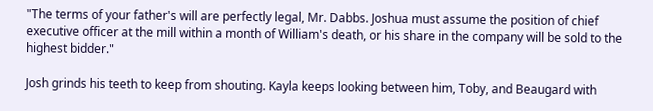"The terms of your father's will are perfectly legal, Mr. Dabbs. Joshua must assume the position of chief executive officer at the mill within a month of William's death, or his share in the company will be sold to the highest bidder."

Josh grinds his teeth to keep from shouting. Kayla keeps looking between him, Toby, and Beaugard with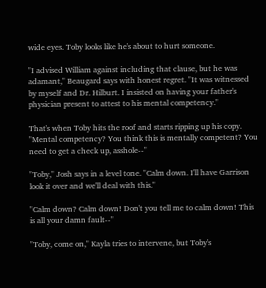wide eyes. Toby looks like he's about to hurt someone.

"I advised William against including that clause, but he was adamant," Beaugard says with honest regret. "It was witnessed by myself and Dr. Hilburt. I insisted on having your father's physician present to attest to his mental competency."

That's when Toby hits the roof and starts ripping up his copy. "Mental competency? You think this is mentally competent? You need to get a check up, asshole--"

"Toby," Josh says in a level tone. "Calm down. I'll have Garrison look it over and we'll deal with this."

"Calm down? Calm down! Don't you tell me to calm down! This is all your damn fault--"

"Toby, come on," Kayla tries to intervene, but Toby's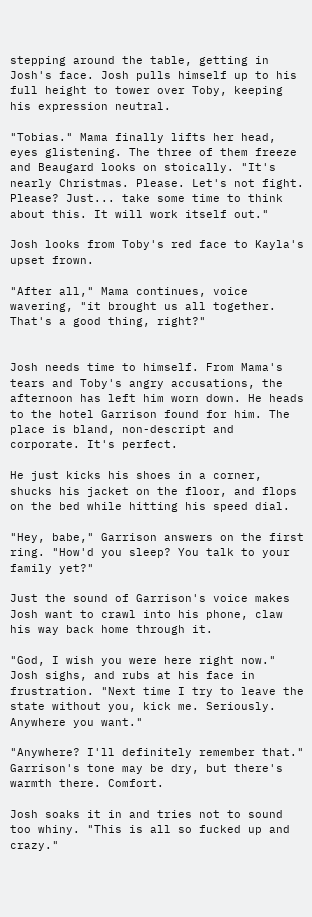stepping around the table, getting in Josh's face. Josh pulls himself up to his full height to tower over Toby, keeping his expression neutral.

"Tobias." Mama finally lifts her head, eyes glistening. The three of them freeze and Beaugard looks on stoically. "It's nearly Christmas. Please. Let's not fight. Please? Just... take some time to think about this. It will work itself out."

Josh looks from Toby's red face to Kayla's upset frown.

"After all," Mama continues, voice wavering, "it brought us all together. That's a good thing, right?"


Josh needs time to himself. From Mama's tears and Toby's angry accusations, the afternoon has left him worn down. He heads to the hotel Garrison found for him. The place is bland, non-descript and corporate. It's perfect.

He just kicks his shoes in a corner, shucks his jacket on the floor, and flops on the bed while hitting his speed dial.

"Hey, babe," Garrison answers on the first ring. "How'd you sleep? You talk to your family yet?"

Just the sound of Garrison's voice makes Josh want to crawl into his phone, claw his way back home through it.

"God, I wish you were here right now." Josh sighs, and rubs at his face in frustration. "Next time I try to leave the state without you, kick me. Seriously. Anywhere you want."

"Anywhere? I'll definitely remember that." Garrison's tone may be dry, but there's warmth there. Comfort.

Josh soaks it in and tries not to sound too whiny. "This is all so fucked up and crazy."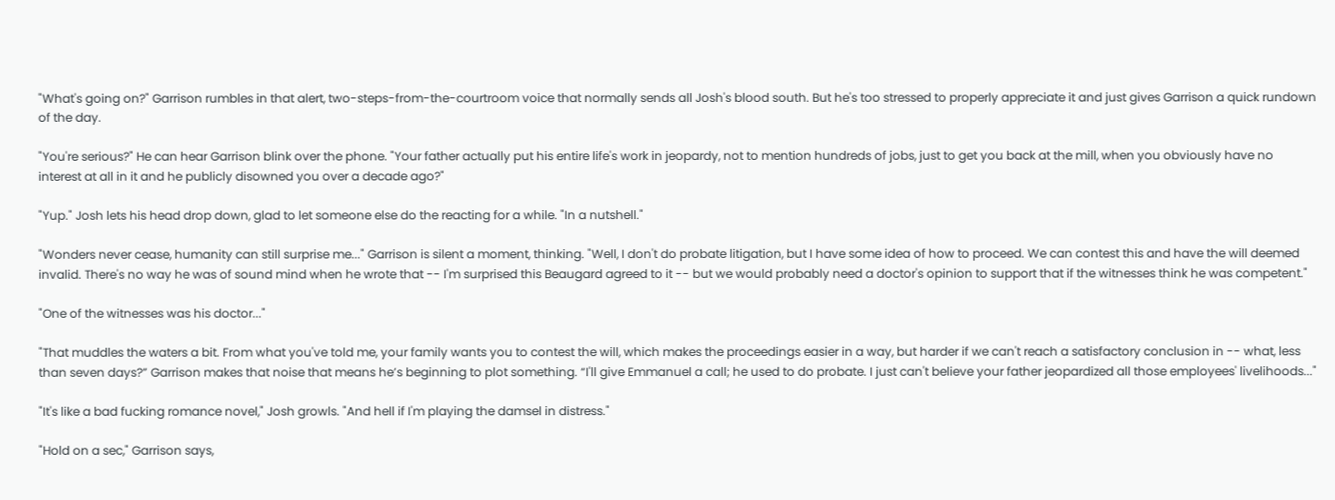"What's going on?" Garrison rumbles in that alert, two-steps-from-the-courtroom voice that normally sends all Josh's blood south. But he's too stressed to properly appreciate it and just gives Garrison a quick rundown of the day.

"You're serious?" He can hear Garrison blink over the phone. "Your father actually put his entire life's work in jeopardy, not to mention hundreds of jobs, just to get you back at the mill, when you obviously have no interest at all in it and he publicly disowned you over a decade ago?"

"Yup." Josh lets his head drop down, glad to let someone else do the reacting for a while. "In a nutshell."

"Wonders never cease, humanity can still surprise me..." Garrison is silent a moment, thinking. "Well, I don't do probate litigation, but I have some idea of how to proceed. We can contest this and have the will deemed invalid. There's no way he was of sound mind when he wrote that -- I'm surprised this Beaugard agreed to it -- but we would probably need a doctor's opinion to support that if the witnesses think he was competent."

"One of the witnesses was his doctor..."

"That muddles the waters a bit. From what you've told me, your family wants you to contest the will, which makes the proceedings easier in a way, but harder if we can't reach a satisfactory conclusion in -- what, less than seven days?” Garrison makes that noise that means he’s beginning to plot something. “I'll give Emmanuel a call; he used to do probate. I just can't believe your father jeopardized all those employees' livelihoods..."

"It's like a bad fucking romance novel," Josh growls. "And hell if I'm playing the damsel in distress."

"Hold on a sec," Garrison says,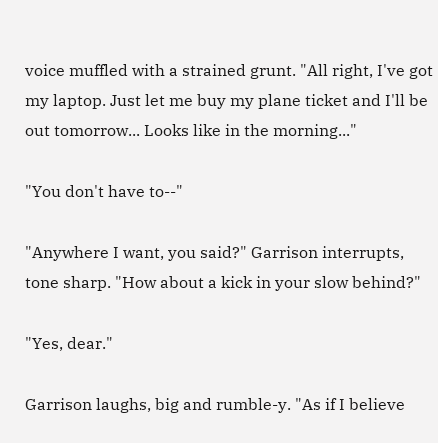voice muffled with a strained grunt. "All right, I've got my laptop. Just let me buy my plane ticket and I'll be out tomorrow... Looks like in the morning..."

"You don't have to--"

"Anywhere I want, you said?" Garrison interrupts, tone sharp. "How about a kick in your slow behind?"

"Yes, dear."

Garrison laughs, big and rumble-y. "As if I believe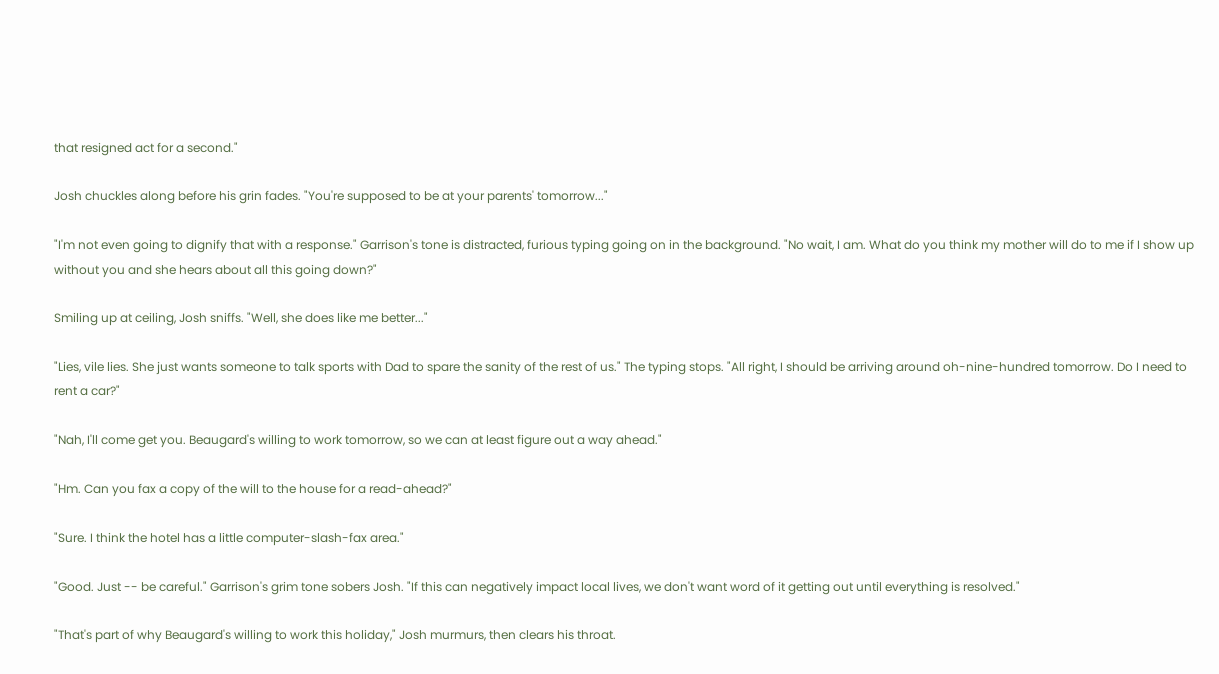that resigned act for a second."

Josh chuckles along before his grin fades. "You're supposed to be at your parents' tomorrow..."

"I'm not even going to dignify that with a response." Garrison's tone is distracted, furious typing going on in the background. "No wait, I am. What do you think my mother will do to me if I show up without you and she hears about all this going down?"

Smiling up at ceiling, Josh sniffs. "Well, she does like me better..."

"Lies, vile lies. She just wants someone to talk sports with Dad to spare the sanity of the rest of us." The typing stops. "All right, I should be arriving around oh-nine-hundred tomorrow. Do I need to rent a car?"

"Nah, I'll come get you. Beaugard's willing to work tomorrow, so we can at least figure out a way ahead."

"Hm. Can you fax a copy of the will to the house for a read-ahead?"

"Sure. I think the hotel has a little computer-slash-fax area."

"Good. Just -- be careful." Garrison's grim tone sobers Josh. "If this can negatively impact local lives, we don't want word of it getting out until everything is resolved."

"That's part of why Beaugard's willing to work this holiday," Josh murmurs, then clears his throat.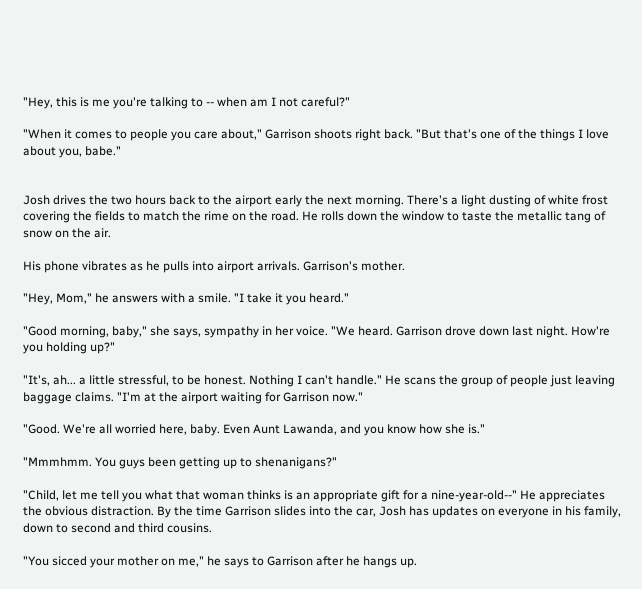"Hey, this is me you're talking to -- when am I not careful?"

"When it comes to people you care about," Garrison shoots right back. "But that's one of the things I love about you, babe."


Josh drives the two hours back to the airport early the next morning. There's a light dusting of white frost covering the fields to match the rime on the road. He rolls down the window to taste the metallic tang of snow on the air.

His phone vibrates as he pulls into airport arrivals. Garrison's mother.

"Hey, Mom," he answers with a smile. "I take it you heard."

"Good morning, baby," she says, sympathy in her voice. "We heard. Garrison drove down last night. How're you holding up?"

"It's, ah... a little stressful, to be honest. Nothing I can't handle." He scans the group of people just leaving baggage claims. "I'm at the airport waiting for Garrison now."

"Good. We're all worried here, baby. Even Aunt Lawanda, and you know how she is."

"Mmmhmm. You guys been getting up to shenanigans?"

"Child, let me tell you what that woman thinks is an appropriate gift for a nine-year-old--" He appreciates the obvious distraction. By the time Garrison slides into the car, Josh has updates on everyone in his family, down to second and third cousins.

"You sicced your mother on me," he says to Garrison after he hangs up.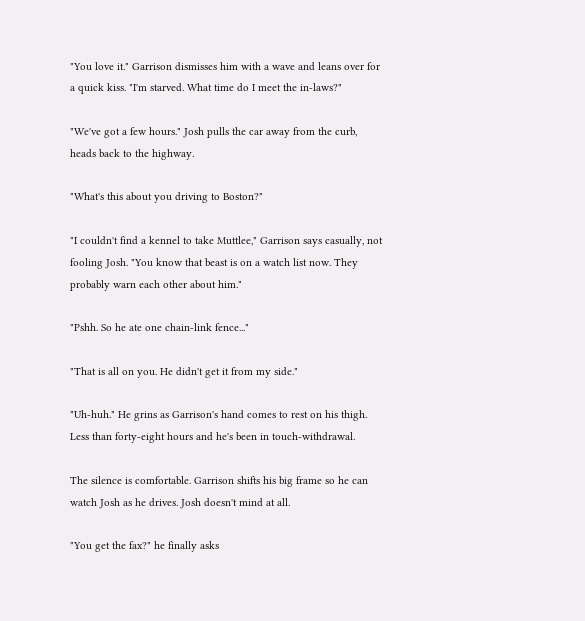"You love it." Garrison dismisses him with a wave and leans over for a quick kiss. "I'm starved. What time do I meet the in-laws?"

"We've got a few hours." Josh pulls the car away from the curb, heads back to the highway.

"What's this about you driving to Boston?"

"I couldn't find a kennel to take Muttlee," Garrison says casually, not fooling Josh. "You know that beast is on a watch list now. They probably warn each other about him."

"Pshh. So he ate one chain-link fence..."

"That is all on you. He didn't get it from my side."

"Uh-huh." He grins as Garrison's hand comes to rest on his thigh. Less than forty-eight hours and he's been in touch-withdrawal.

The silence is comfortable. Garrison shifts his big frame so he can watch Josh as he drives. Josh doesn't mind at all.

"You get the fax?" he finally asks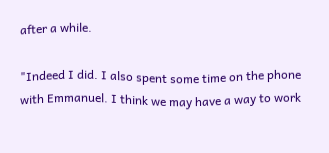after a while.

"Indeed I did. I also spent some time on the phone with Emmanuel. I think we may have a way to work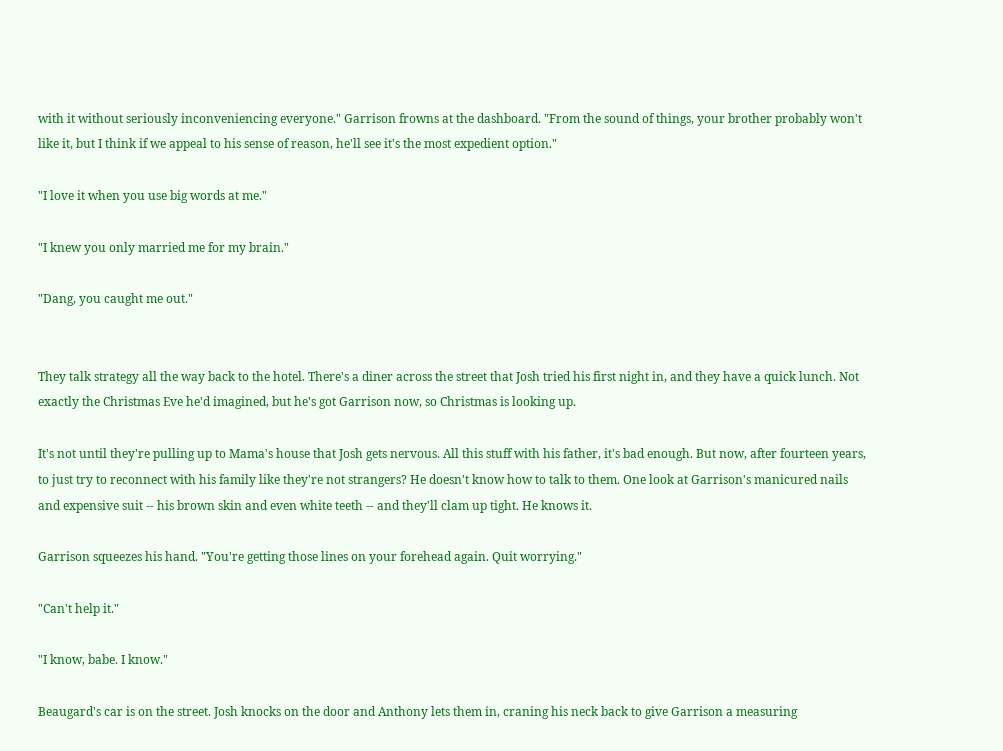with it without seriously inconveniencing everyone." Garrison frowns at the dashboard. "From the sound of things, your brother probably won't like it, but I think if we appeal to his sense of reason, he'll see it's the most expedient option."

"I love it when you use big words at me."

"I knew you only married me for my brain."

"Dang, you caught me out."


They talk strategy all the way back to the hotel. There's a diner across the street that Josh tried his first night in, and they have a quick lunch. Not exactly the Christmas Eve he'd imagined, but he's got Garrison now, so Christmas is looking up.

It's not until they're pulling up to Mama's house that Josh gets nervous. All this stuff with his father, it's bad enough. But now, after fourteen years, to just try to reconnect with his family like they're not strangers? He doesn't know how to talk to them. One look at Garrison's manicured nails and expensive suit -- his brown skin and even white teeth -- and they'll clam up tight. He knows it.

Garrison squeezes his hand. "You're getting those lines on your forehead again. Quit worrying."

"Can't help it."

"I know, babe. I know."

Beaugard's car is on the street. Josh knocks on the door and Anthony lets them in, craning his neck back to give Garrison a measuring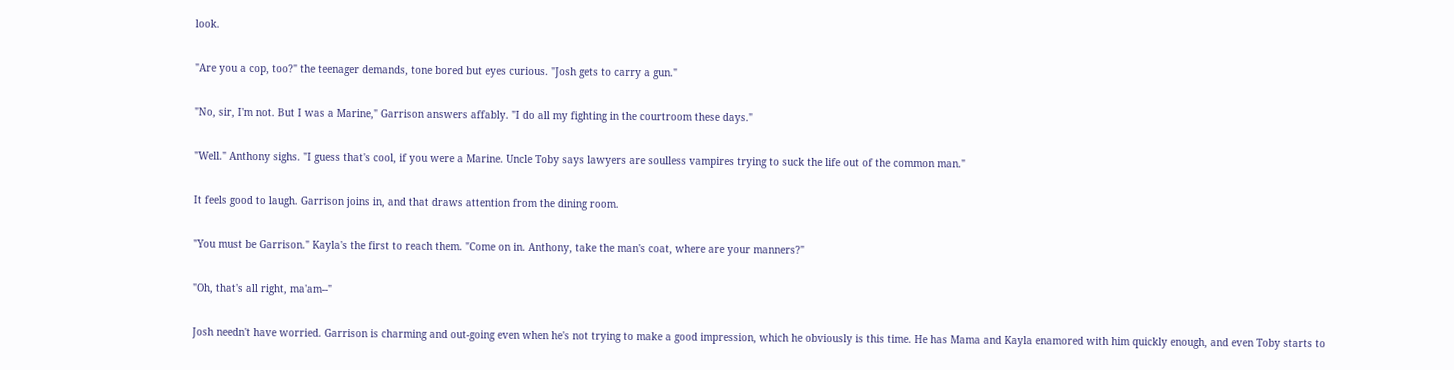look.

"Are you a cop, too?" the teenager demands, tone bored but eyes curious. "Josh gets to carry a gun."

"No, sir, I'm not. But I was a Marine," Garrison answers affably. "I do all my fighting in the courtroom these days."

"Well." Anthony sighs. "I guess that's cool, if you were a Marine. Uncle Toby says lawyers are soulless vampires trying to suck the life out of the common man."

It feels good to laugh. Garrison joins in, and that draws attention from the dining room.

"You must be Garrison." Kayla's the first to reach them. "Come on in. Anthony, take the man's coat, where are your manners?"

"Oh, that's all right, ma'am--"

Josh needn't have worried. Garrison is charming and out-going even when he's not trying to make a good impression, which he obviously is this time. He has Mama and Kayla enamored with him quickly enough, and even Toby starts to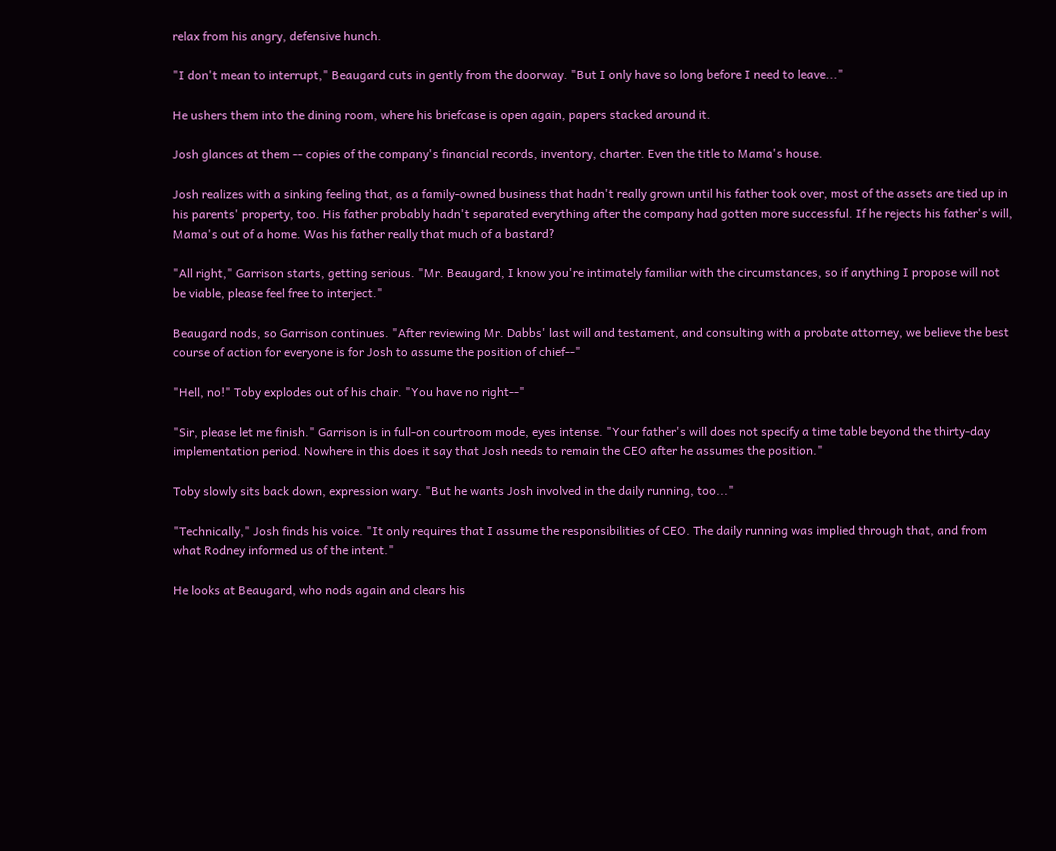relax from his angry, defensive hunch.

"I don't mean to interrupt," Beaugard cuts in gently from the doorway. "But I only have so long before I need to leave..."

He ushers them into the dining room, where his briefcase is open again, papers stacked around it.

Josh glances at them -- copies of the company's financial records, inventory, charter. Even the title to Mama's house.

Josh realizes with a sinking feeling that, as a family-owned business that hadn't really grown until his father took over, most of the assets are tied up in his parents' property, too. His father probably hadn't separated everything after the company had gotten more successful. If he rejects his father's will, Mama's out of a home. Was his father really that much of a bastard?

"All right," Garrison starts, getting serious. "Mr. Beaugard, I know you're intimately familiar with the circumstances, so if anything I propose will not be viable, please feel free to interject."

Beaugard nods, so Garrison continues. "After reviewing Mr. Dabbs' last will and testament, and consulting with a probate attorney, we believe the best course of action for everyone is for Josh to assume the position of chief--"

"Hell, no!" Toby explodes out of his chair. "You have no right--"

"Sir, please let me finish." Garrison is in full-on courtroom mode, eyes intense. "Your father's will does not specify a time table beyond the thirty-day implementation period. Nowhere in this does it say that Josh needs to remain the CEO after he assumes the position."

Toby slowly sits back down, expression wary. "But he wants Josh involved in the daily running, too..."

"Technically," Josh finds his voice. "It only requires that I assume the responsibilities of CEO. The daily running was implied through that, and from what Rodney informed us of the intent."

He looks at Beaugard, who nods again and clears his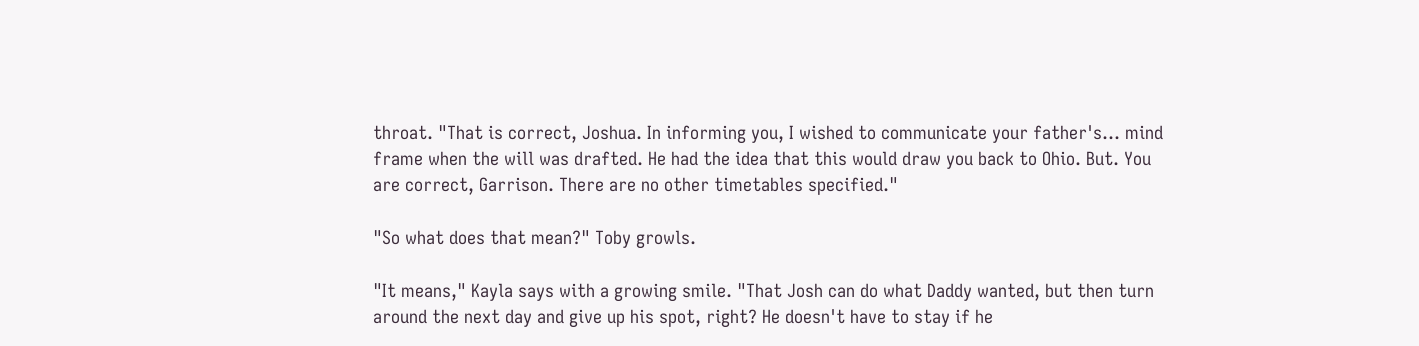throat. "That is correct, Joshua. In informing you, I wished to communicate your father's... mind frame when the will was drafted. He had the idea that this would draw you back to Ohio. But. You are correct, Garrison. There are no other timetables specified."

"So what does that mean?" Toby growls.

"It means," Kayla says with a growing smile. "That Josh can do what Daddy wanted, but then turn around the next day and give up his spot, right? He doesn't have to stay if he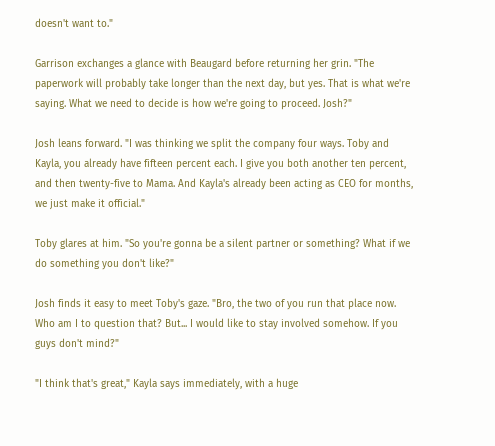doesn't want to."

Garrison exchanges a glance with Beaugard before returning her grin. "The paperwork will probably take longer than the next day, but yes. That is what we're saying. What we need to decide is how we're going to proceed. Josh?"

Josh leans forward. "I was thinking we split the company four ways. Toby and Kayla, you already have fifteen percent each. I give you both another ten percent, and then twenty-five to Mama. And Kayla's already been acting as CEO for months, we just make it official."

Toby glares at him. "So you're gonna be a silent partner or something? What if we do something you don't like?"

Josh finds it easy to meet Toby's gaze. "Bro, the two of you run that place now. Who am I to question that? But... I would like to stay involved somehow. If you guys don't mind?"

"I think that's great," Kayla says immediately, with a huge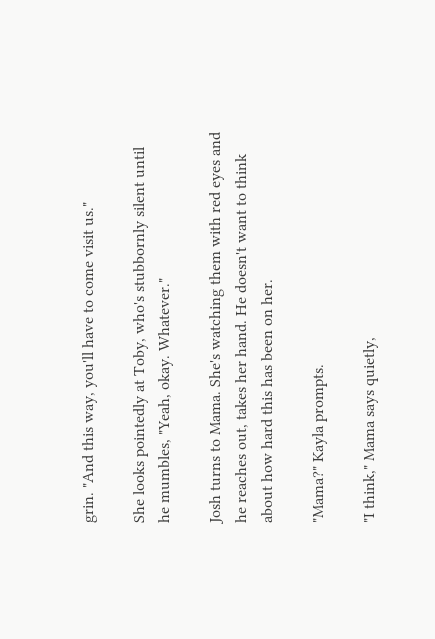grin. "And this way, you'll have to come visit us."

She looks pointedly at Toby, who's stubbornly silent until he mumbles, "Yeah, okay. Whatever."

Josh turns to Mama. She's watching them with red eyes and he reaches out, takes her hand. He doesn't want to think about how hard this has been on her.

"Mama?" Kayla prompts.

"I think," Mama says quietly,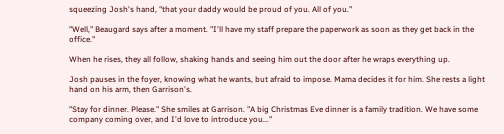squeezing Josh's hand, "that your daddy would be proud of you. All of you."

"Well," Beaugard says after a moment. "I'll have my staff prepare the paperwork as soon as they get back in the office."

When he rises, they all follow, shaking hands and seeing him out the door after he wraps everything up.

Josh pauses in the foyer, knowing what he wants, but afraid to impose. Mama decides it for him. She rests a light hand on his arm, then Garrison's.

"Stay for dinner. Please." She smiles at Garrison. "A big Christmas Eve dinner is a family tradition. We have some company coming over, and I'd love to introduce you..."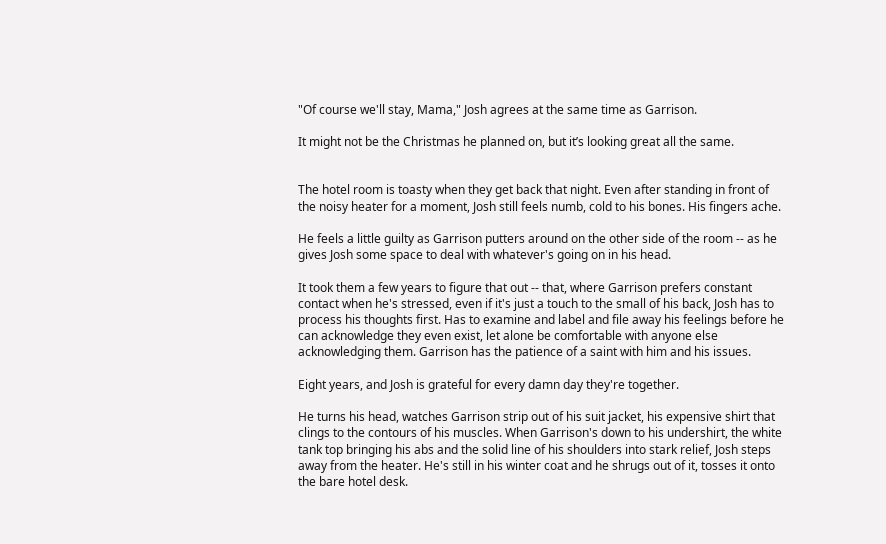"Of course we'll stay, Mama," Josh agrees at the same time as Garrison.

It might not be the Christmas he planned on, but it’s looking great all the same.


The hotel room is toasty when they get back that night. Even after standing in front of the noisy heater for a moment, Josh still feels numb, cold to his bones. His fingers ache.

He feels a little guilty as Garrison putters around on the other side of the room -- as he gives Josh some space to deal with whatever's going on in his head.

It took them a few years to figure that out -- that, where Garrison prefers constant contact when he's stressed, even if it's just a touch to the small of his back, Josh has to process his thoughts first. Has to examine and label and file away his feelings before he can acknowledge they even exist, let alone be comfortable with anyone else acknowledging them. Garrison has the patience of a saint with him and his issues.

Eight years, and Josh is grateful for every damn day they're together.

He turns his head, watches Garrison strip out of his suit jacket, his expensive shirt that clings to the contours of his muscles. When Garrison's down to his undershirt, the white tank top bringing his abs and the solid line of his shoulders into stark relief, Josh steps away from the heater. He's still in his winter coat and he shrugs out of it, tosses it onto the bare hotel desk.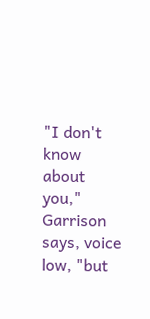"I don't know about you," Garrison says, voice low, "but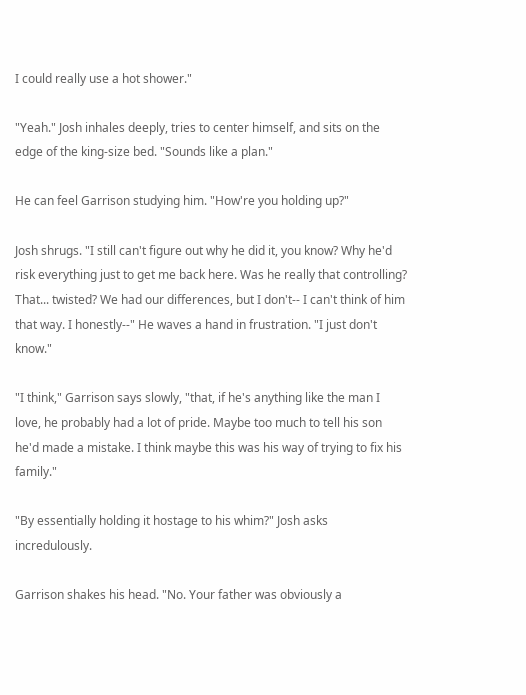I could really use a hot shower."

"Yeah." Josh inhales deeply, tries to center himself, and sits on the edge of the king-size bed. "Sounds like a plan."

He can feel Garrison studying him. "How're you holding up?"

Josh shrugs. "I still can't figure out why he did it, you know? Why he'd risk everything just to get me back here. Was he really that controlling? That... twisted? We had our differences, but I don't-- I can't think of him that way. I honestly--" He waves a hand in frustration. "I just don't know."

"I think," Garrison says slowly, "that, if he's anything like the man I love, he probably had a lot of pride. Maybe too much to tell his son he'd made a mistake. I think maybe this was his way of trying to fix his family."

"By essentially holding it hostage to his whim?" Josh asks incredulously.

Garrison shakes his head. "No. Your father was obviously a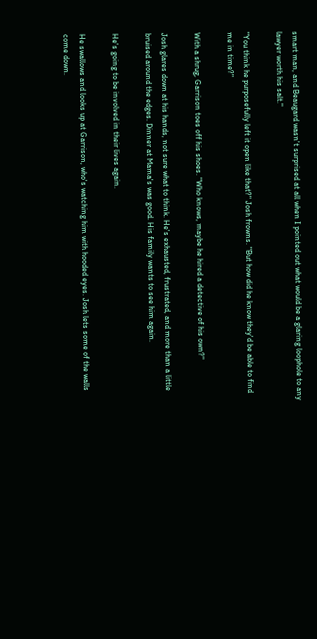smart man, and Beaugard wasn't surprised at all when I pointed out what would be a glaring loophole to any lawyer worth his salt."

"You think he purposefully left it open like that?" Josh frowns. "But how did he know they'd be able to find me in time?"

With a shrug, Garrison toes off his shoes. "Who knows, maybe he hired a detective of his own?"

Josh glares down at his hands, not sure what to think. He's exhausted, frustrated, and more than a little bruised around the edges. Dinner at Mama's was good. His family wants to see him again.

He's going to be involved in their lives again.

He swallows and looks up at Garrison, who's watching him with hooded eyes. Josh lets some of the walls come down.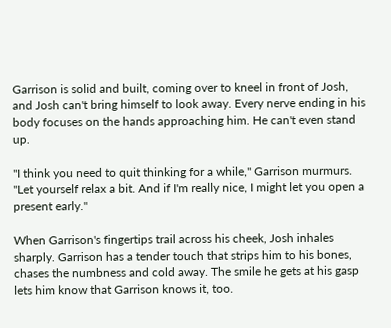Garrison is solid and built, coming over to kneel in front of Josh, and Josh can't bring himself to look away. Every nerve ending in his body focuses on the hands approaching him. He can't even stand up.

"I think you need to quit thinking for a while," Garrison murmurs. "Let yourself relax a bit. And if I'm really nice, I might let you open a present early."

When Garrison's fingertips trail across his cheek, Josh inhales sharply. Garrison has a tender touch that strips him to his bones, chases the numbness and cold away. The smile he gets at his gasp lets him know that Garrison knows it, too.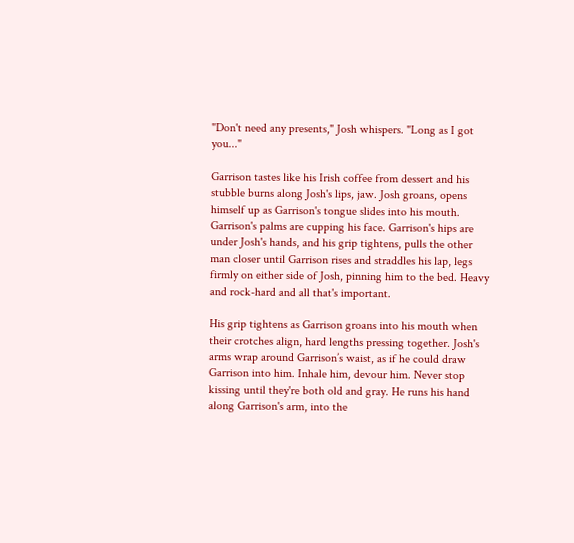"Don't need any presents," Josh whispers. "Long as I got you..."

Garrison tastes like his Irish coffee from dessert and his stubble burns along Josh's lips, jaw. Josh groans, opens himself up as Garrison's tongue slides into his mouth. Garrison's palms are cupping his face. Garrison's hips are under Josh's hands, and his grip tightens, pulls the other man closer until Garrison rises and straddles his lap, legs firmly on either side of Josh, pinning him to the bed. Heavy and rock-hard and all that's important.

His grip tightens as Garrison groans into his mouth when their crotches align, hard lengths pressing together. Josh's arms wrap around Garrison’s waist, as if he could draw Garrison into him. Inhale him, devour him. Never stop kissing until they're both old and gray. He runs his hand along Garrison's arm, into the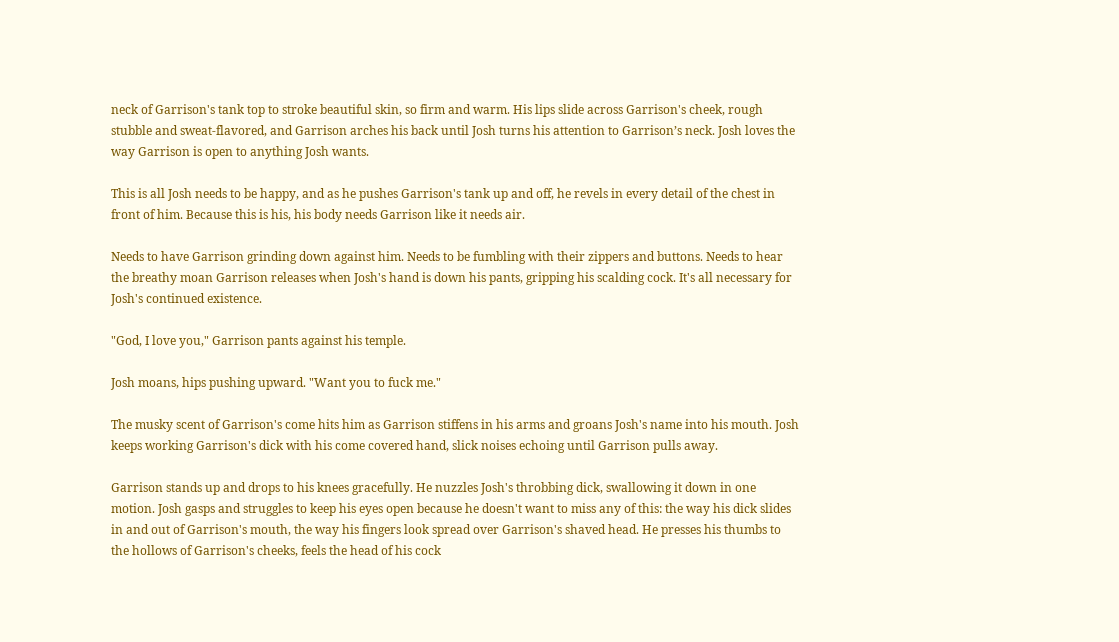neck of Garrison's tank top to stroke beautiful skin, so firm and warm. His lips slide across Garrison's cheek, rough stubble and sweat-flavored, and Garrison arches his back until Josh turns his attention to Garrison’s neck. Josh loves the way Garrison is open to anything Josh wants.

This is all Josh needs to be happy, and as he pushes Garrison's tank up and off, he revels in every detail of the chest in front of him. Because this is his, his body needs Garrison like it needs air.

Needs to have Garrison grinding down against him. Needs to be fumbling with their zippers and buttons. Needs to hear the breathy moan Garrison releases when Josh's hand is down his pants, gripping his scalding cock. It's all necessary for Josh's continued existence.

"God, I love you," Garrison pants against his temple.

Josh moans, hips pushing upward. "Want you to fuck me."

The musky scent of Garrison's come hits him as Garrison stiffens in his arms and groans Josh's name into his mouth. Josh keeps working Garrison's dick with his come covered hand, slick noises echoing until Garrison pulls away.

Garrison stands up and drops to his knees gracefully. He nuzzles Josh's throbbing dick, swallowing it down in one motion. Josh gasps and struggles to keep his eyes open because he doesn't want to miss any of this: the way his dick slides in and out of Garrison's mouth, the way his fingers look spread over Garrison's shaved head. He presses his thumbs to the hollows of Garrison's cheeks, feels the head of his cock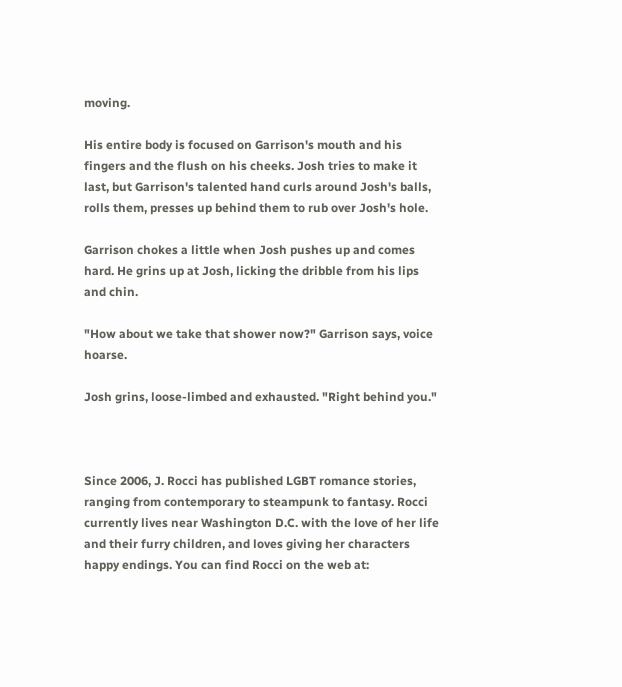moving.

His entire body is focused on Garrison's mouth and his fingers and the flush on his cheeks. Josh tries to make it last, but Garrison's talented hand curls around Josh's balls, rolls them, presses up behind them to rub over Josh's hole.

Garrison chokes a little when Josh pushes up and comes hard. He grins up at Josh, licking the dribble from his lips and chin.

"How about we take that shower now?" Garrison says, voice hoarse.

Josh grins, loose-limbed and exhausted. "Right behind you."



Since 2006, J. Rocci has published LGBT romance stories, ranging from contemporary to steampunk to fantasy. Rocci currently lives near Washington D.C. with the love of her life and their furry children, and loves giving her characters happy endings. You can find Rocci on the web at: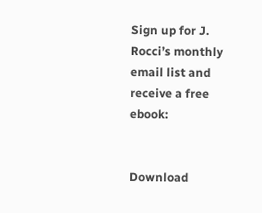Sign up for J. Rocci’s monthly email list and receive a free ebook:


Download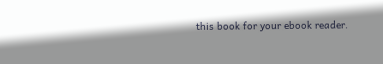this book for your ebook reader.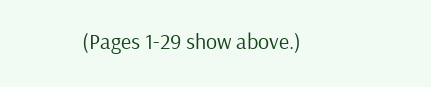(Pages 1-29 show above.)